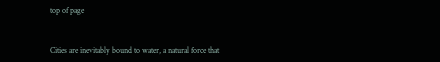top of page


Cities are inevitably bound to water, a natural force that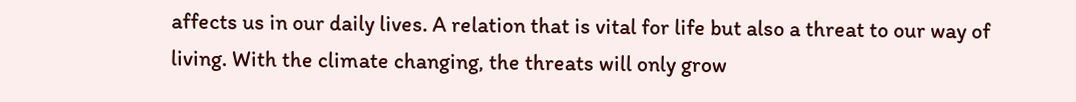affects us in our daily lives. A relation that is vital for life but also a threat to our way of living. With the climate changing, the threats will only grow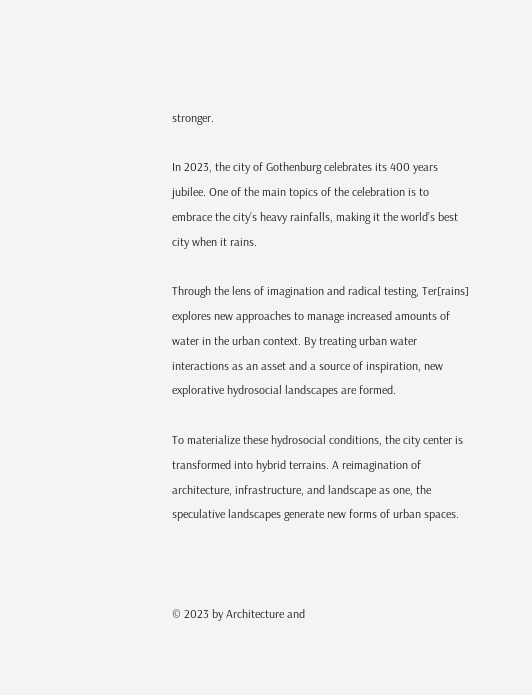stronger.

In 2023, the city of Gothenburg celebrates its 400 years jubilee. One of the main topics of the celebration is to embrace the city’s heavy rainfalls, making it the world’s best city when it rains.

Through the lens of imagination and radical testing, Ter[rains] explores new approaches to manage increased amounts of water in the urban context. By treating urban water interactions as an asset and a source of inspiration, new explorative hydrosocial landscapes are formed.

To materialize these hydrosocial conditions, the city center is transformed into hybrid terrains. A reimagination of architecture, infrastructure, and landscape as one, the speculative landscapes generate new forms of urban spaces.



© 2023 by Architecture and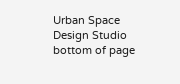Urban Space Design Studio
bottom of page